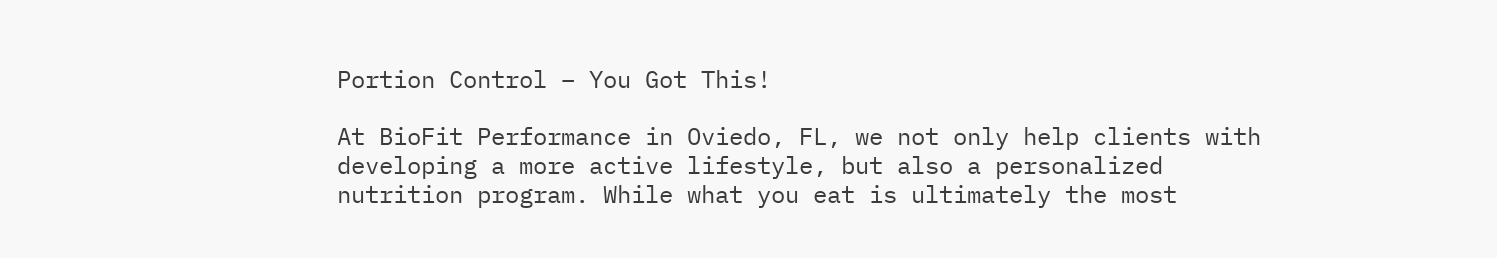Portion Control – You Got This!

At BioFit Performance in Oviedo, FL, we not only help clients with developing a more active lifestyle, but also a personalized nutrition program. While what you eat is ultimately the most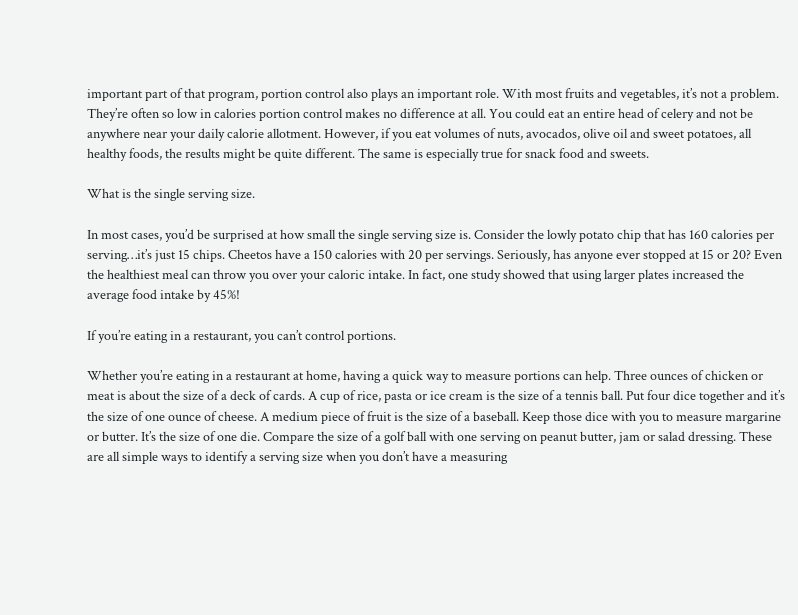important part of that program, portion control also plays an important role. With most fruits and vegetables, it’s not a problem. They’re often so low in calories portion control makes no difference at all. You could eat an entire head of celery and not be anywhere near your daily calorie allotment. However, if you eat volumes of nuts, avocados, olive oil and sweet potatoes, all healthy foods, the results might be quite different. The same is especially true for snack food and sweets.

What is the single serving size.

In most cases, you’d be surprised at how small the single serving size is. Consider the lowly potato chip that has 160 calories per serving…it’s just 15 chips. Cheetos have a 150 calories with 20 per servings. Seriously, has anyone ever stopped at 15 or 20? Even the healthiest meal can throw you over your caloric intake. In fact, one study showed that using larger plates increased the average food intake by 45%!

If you’re eating in a restaurant, you can’t control portions.

Whether you’re eating in a restaurant at home, having a quick way to measure portions can help. Three ounces of chicken or meat is about the size of a deck of cards. A cup of rice, pasta or ice cream is the size of a tennis ball. Put four dice together and it’s the size of one ounce of cheese. A medium piece of fruit is the size of a baseball. Keep those dice with you to measure margarine or butter. It’s the size of one die. Compare the size of a golf ball with one serving on peanut butter, jam or salad dressing. These are all simple ways to identify a serving size when you don’t have a measuring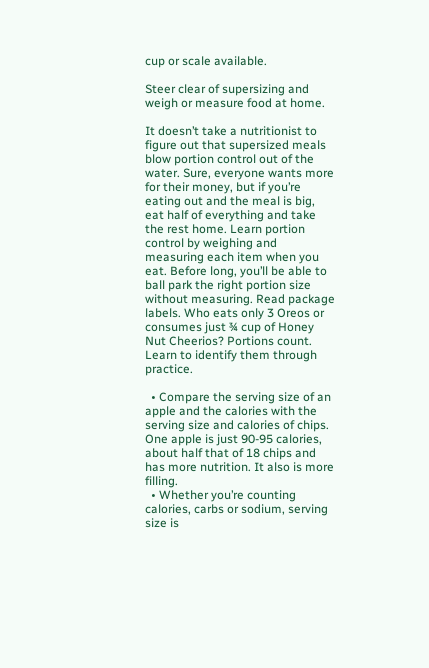cup or scale available.

Steer clear of supersizing and weigh or measure food at home.

It doesn’t take a nutritionist to figure out that supersized meals blow portion control out of the water. Sure, everyone wants more for their money, but if you’re eating out and the meal is big, eat half of everything and take the rest home. Learn portion control by weighing and measuring each item when you eat. Before long, you’ll be able to ball park the right portion size without measuring. Read package labels. Who eats only 3 Oreos or consumes just ¾ cup of Honey Nut Cheerios? Portions count. Learn to identify them through practice.

  • Compare the serving size of an apple and the calories with the serving size and calories of chips. One apple is just 90-95 calories, about half that of 18 chips and has more nutrition. It also is more filling.
  • Whether you’re counting calories, carbs or sodium, serving size is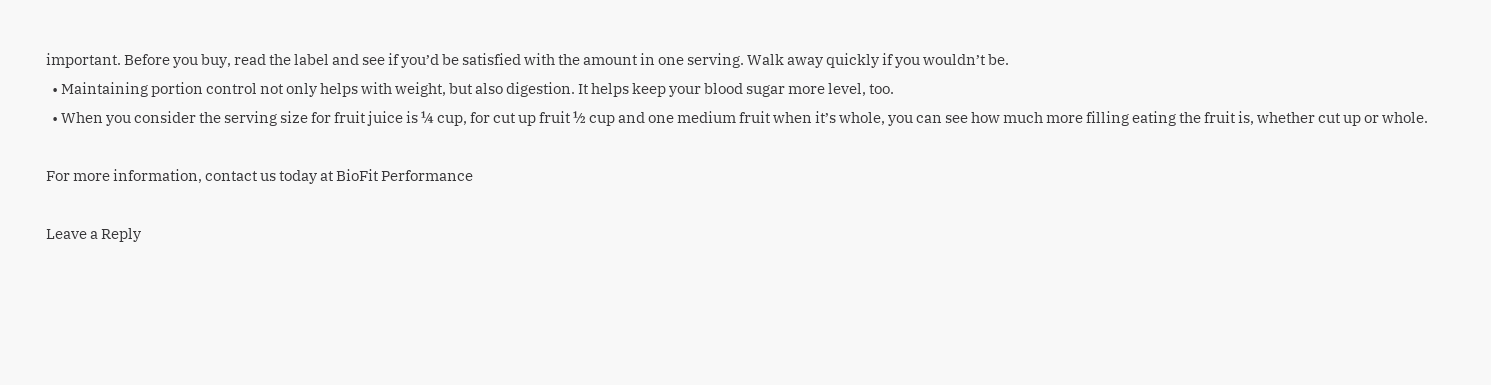important. Before you buy, read the label and see if you’d be satisfied with the amount in one serving. Walk away quickly if you wouldn’t be.
  • Maintaining portion control not only helps with weight, but also digestion. It helps keep your blood sugar more level, too.
  • When you consider the serving size for fruit juice is ¼ cup, for cut up fruit ½ cup and one medium fruit when it’s whole, you can see how much more filling eating the fruit is, whether cut up or whole.

For more information, contact us today at BioFit Performance

Leave a Reply